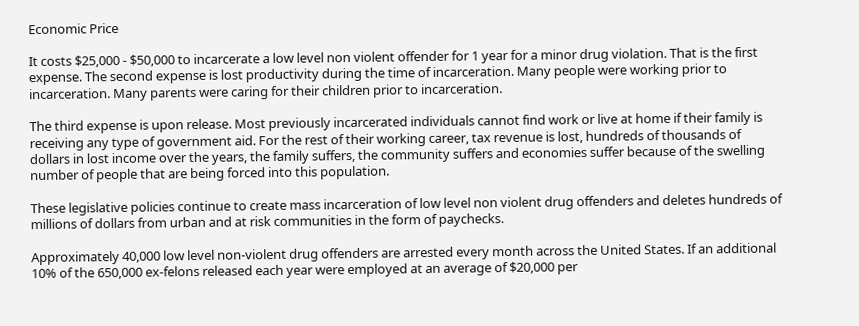Economic Price

It costs $25,000 - $50,000 to incarcerate a low level non violent offender for 1 year for a minor drug violation. That is the first expense. The second expense is lost productivity during the time of incarceration. Many people were working prior to incarceration. Many parents were caring for their children prior to incarceration.

The third expense is upon release. Most previously incarcerated individuals cannot find work or live at home if their family is receiving any type of government aid. For the rest of their working career, tax revenue is lost, hundreds of thousands of dollars in lost income over the years, the family suffers, the community suffers and economies suffer because of the swelling number of people that are being forced into this population.

These legislative policies continue to create mass incarceration of low level non violent drug offenders and deletes hundreds of millions of dollars from urban and at risk communities in the form of paychecks.

Approximately 40,000 low level non-violent drug offenders are arrested every month across the United States. If an additional 10% of the 650,000 ex-felons released each year were employed at an average of $20,000 per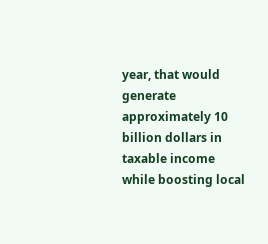year, that would generate approximately 10 billion dollars in taxable income while boosting local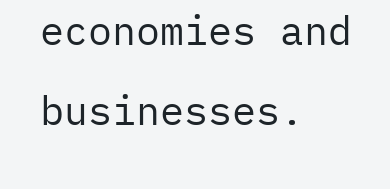economies and businesses.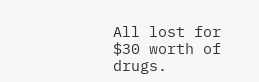All lost for $30 worth of drugs.